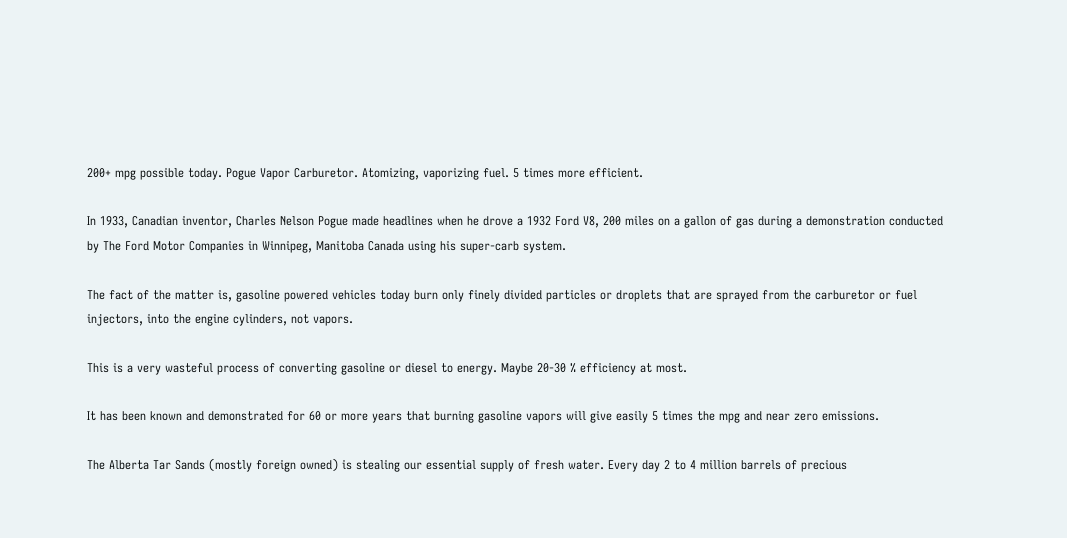200+ mpg possible today. Pogue Vapor Carburetor. Atomizing, vaporizing fuel. 5 times more efficient.

In 1933, Canadian inventor, Charles Nelson Pogue made headlines when he drove a 1932 Ford V8, 200 miles on a gallon of gas during a demonstration conducted by The Ford Motor Companies in Winnipeg, Manitoba Canada using his super-carb system.

The fact of the matter is, gasoline powered vehicles today burn only finely divided particles or droplets that are sprayed from the carburetor or fuel injectors, into the engine cylinders, not vapors.

This is a very wasteful process of converting gasoline or diesel to energy. Maybe 20-30 % efficiency at most.

It has been known and demonstrated for 60 or more years that burning gasoline vapors will give easily 5 times the mpg and near zero emissions.

The Alberta Tar Sands (mostly foreign owned) is stealing our essential supply of fresh water. Every day 2 to 4 million barrels of precious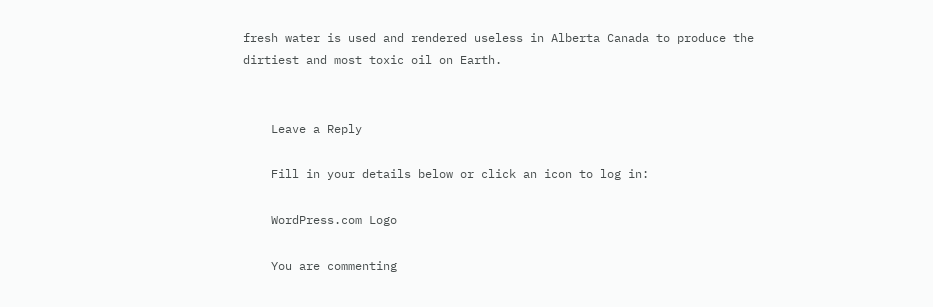fresh water is used and rendered useless in Alberta Canada to produce the dirtiest and most toxic oil on Earth.


    Leave a Reply

    Fill in your details below or click an icon to log in:

    WordPress.com Logo

    You are commenting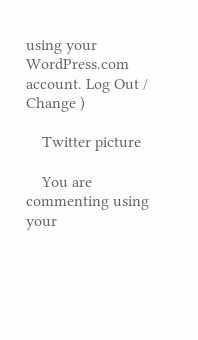using your WordPress.com account. Log Out / Change )

    Twitter picture

    You are commenting using your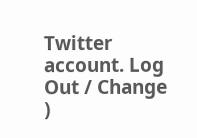Twitter account. Log Out / Change )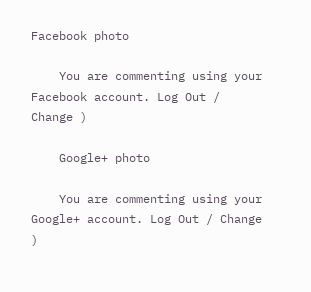Facebook photo

    You are commenting using your Facebook account. Log Out / Change )

    Google+ photo

    You are commenting using your Google+ account. Log Out / Change )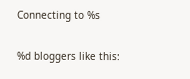Connecting to %s

%d bloggers like this: